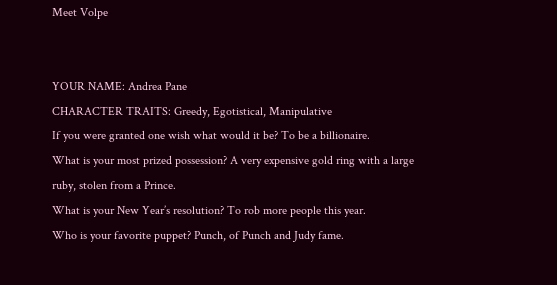Meet Volpe


YOUR NAME: Andrea Pane
CHARACTER TRAITS: Greedy, Egotistical, Manipulative
If you were granted one wish what would it be? To be a billionaire.
What is your most prized possession? A very expensive gold ring with a large ruby, stolen from a Prince.
What is your New Year’s resolution? To rob more people this year.
Who is your favorite puppet? Punch, of Punch and Judy fame.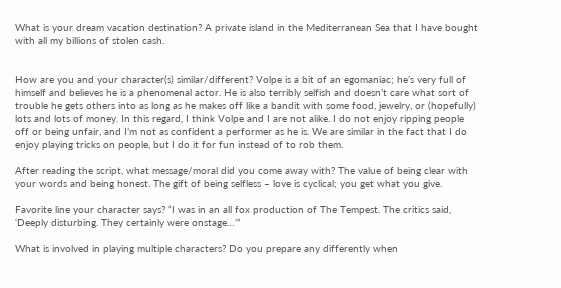What is your dream vacation destination? A private island in the Mediterranean Sea that I have bought with all my billions of stolen cash.


How are you and your character(s) similar/different? Volpe is a bit of an egomaniac; he’s very full of himself and believes he is a phenomenal actor. He is also terribly selfish and doesn’t care what sort of trouble he gets others into as long as he makes off like a bandit with some food, jewelry, or (hopefully) lots and lots of money. In this regard, I think Volpe and I are not alike. I do not enjoy ripping people off or being unfair, and I’m not as confident a performer as he is. We are similar in the fact that I do enjoy playing tricks on people, but I do it for fun instead of to rob them.

After reading the script, what message/moral did you come away with? The value of being clear with your words and being honest. The gift of being selfless – love is cyclical; you get what you give.

Favorite line your character says? “I was in an all fox production of The Tempest. The critics said, ‘Deeply disturbing. They certainly were onstage…’”

What is involved in playing multiple characters? Do you prepare any differently when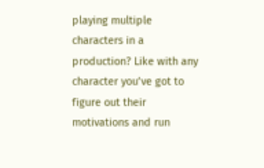playing multiple characters in a production? Like with any character you’ve got to figure out their motivations and run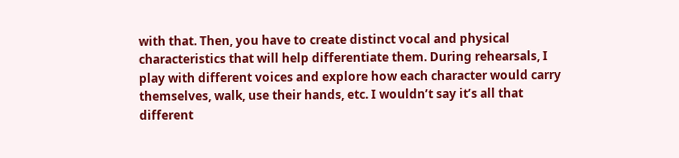with that. Then, you have to create distinct vocal and physical characteristics that will help differentiate them. During rehearsals, I play with different voices and explore how each character would carry themselves, walk, use their hands, etc. I wouldn’t say it’s all that different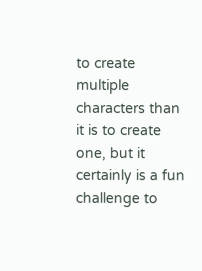to create multiple characters than it is to create one, but it certainly is a fun challenge to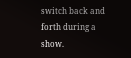switch back and forth during a show.